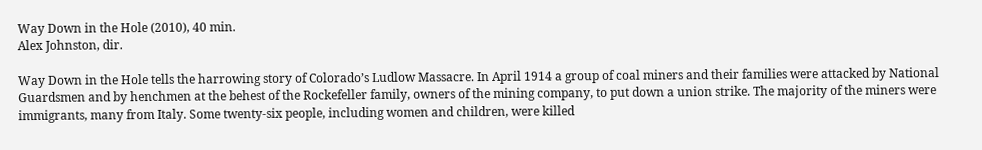Way Down in the Hole (2010), 40 min.
Alex Johnston, dir.

Way Down in the Hole tells the harrowing story of Colorado’s Ludlow Massacre. In April 1914 a group of coal miners and their families were attacked by National Guardsmen and by henchmen at the behest of the Rockefeller family, owners of the mining company, to put down a union strike. The majority of the miners were immigrants, many from Italy. Some twenty-six people, including women and children, were killed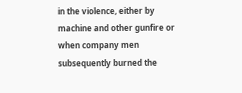in the violence, either by machine and other gunfire or when company men subsequently burned the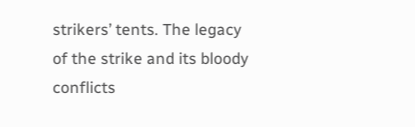strikers’ tents. The legacy of the strike and its bloody conflicts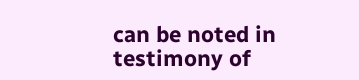can be noted in testimony of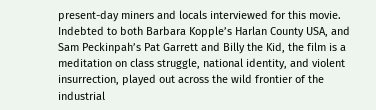present-day miners and locals interviewed for this movie. Indebted to both Barbara Kopple’s Harlan County USA, and Sam Peckinpah’s Pat Garrett and Billy the Kid, the film is a meditation on class struggle, national identity, and violent insurrection, played out across the wild frontier of the industrial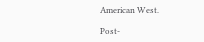American West.

Post-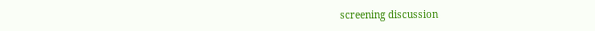screening discussion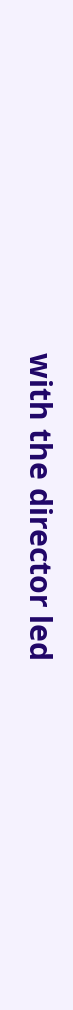with the director led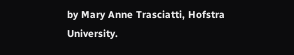by Mary Anne Trasciatti, Hofstra University.